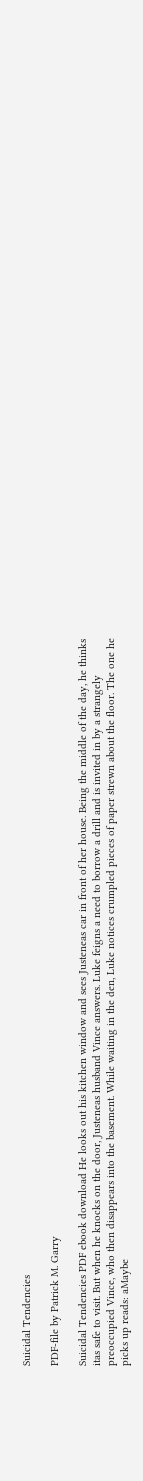Suicidal Tendencies

PDF-file by Patrick M. Garry

Suicidal Tendencies PDF ebook download He looks out his kitchen window and sees Justeneas car in front of her house. Being the middle of the day, he thinks itas safe to visit. But when he knocks on the door, Justeneas husband Vince answers. Luke feigns a need to borrow a drill and is invited in by a strangely preoccupied Vince, who then disappears into the basement. While waiting in the den, Luke notices crumpled pieces of paper strewn about the floor. The one he picks up reads: aMaybe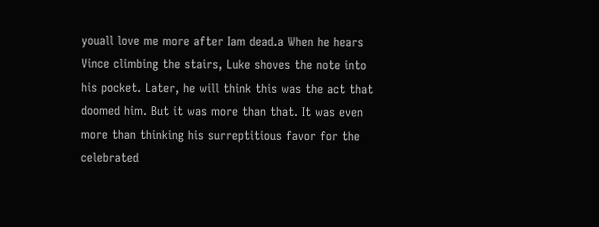youall love me more after Iam dead.a When he hears Vince climbing the stairs, Luke shoves the note into his pocket. Later, he will think this was the act that doomed him. But it was more than that. It was even more than thinking his surreptitious favor for the celebrated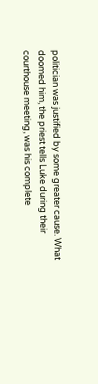politician was justified by some greater cause. What doomed him, the priest tells Luke during their courthouse meeting, was his complete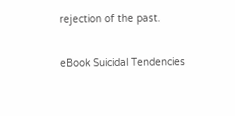rejection of the past.

eBook Suicidal Tendencies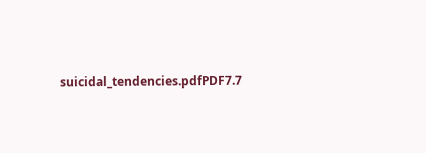suicidal_tendencies.pdfPDF7.7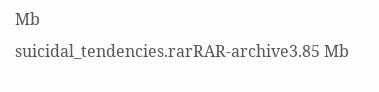Mb
suicidal_tendencies.rarRAR-archive3.85 Mb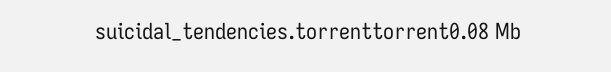suicidal_tendencies.torrenttorrent0.08 Mb